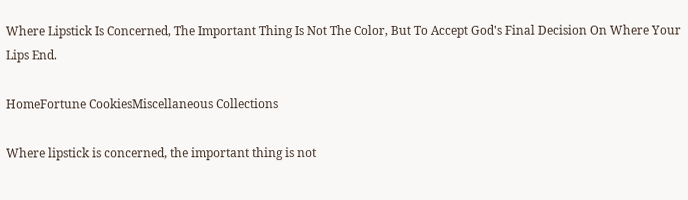Where Lipstick Is Concerned, The Important Thing Is Not The Color, But To Accept God's Final Decision On Where Your Lips End.

HomeFortune CookiesMiscellaneous Collections

Where lipstick is concerned, the important thing is not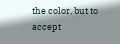the color, but to
accept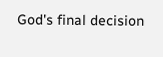God's final decision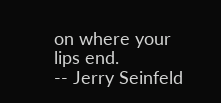on where your lips end.
-- Jerry Seinfeld